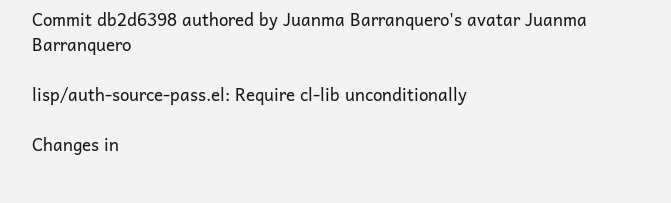Commit db2d6398 authored by Juanma Barranquero's avatar Juanma Barranquero

lisp/auth-source-pass.el: Require cl-lib unconditionally

Changes in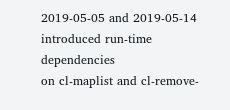2019-05-05 and 2019-05-14 introduced run-time dependencies
on cl-maplist and cl-remove-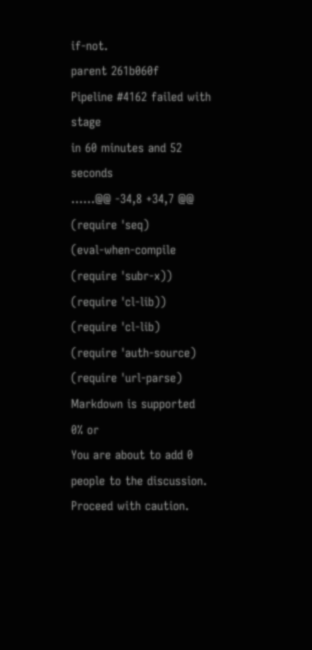if-not.
parent 261b060f
Pipeline #4162 failed with stage
in 60 minutes and 52 seconds
......@@ -34,8 +34,7 @@
(require 'seq)
(eval-when-compile (require 'subr-x))
(require 'cl-lib))
(require 'cl-lib)
(require 'auth-source)
(require 'url-parse)
Markdown is supported
0% or
You are about to add 0 people to the discussion. Proceed with caution.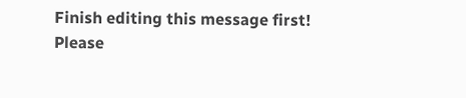Finish editing this message first!
Please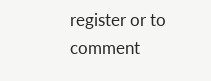register or to comment